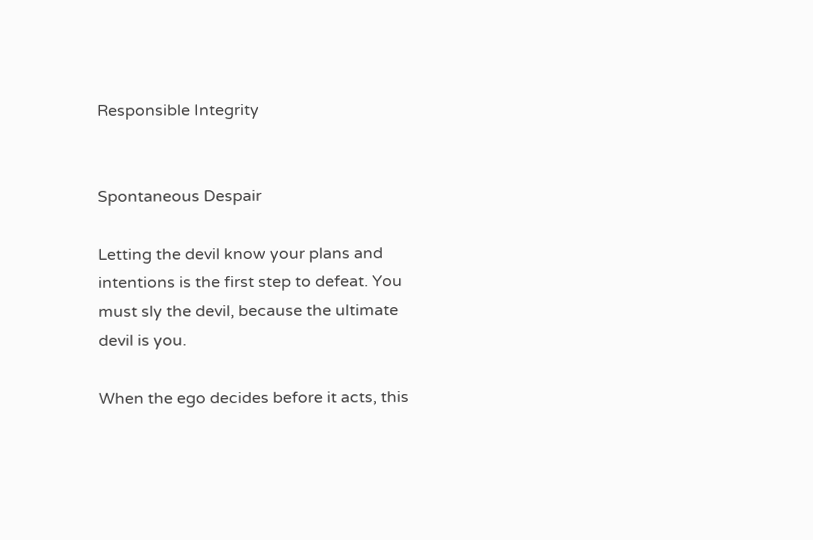Responsible Integrity


Spontaneous Despair

Letting the devil know your plans and intentions is the first step to defeat. You must sly the devil, because the ultimate devil is you.

When the ego decides before it acts, this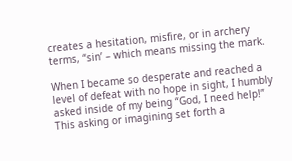creates a hesitation, misfire, or in archery terms, “sin’ – which means missing the mark.

When I became so desperate and reached a level of defeat with no hope in sight, I humbly asked inside of my being “God, I need help!” This asking or imagining set forth a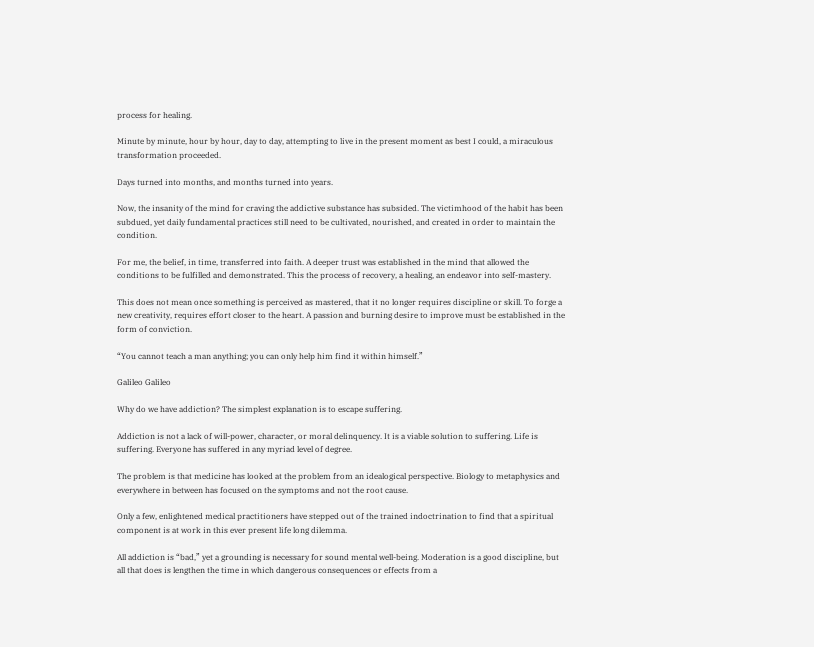process for healing.

Minute by minute, hour by hour, day to day, attempting to live in the present moment as best I could, a miraculous transformation proceeded.

Days turned into months, and months turned into years.

Now, the insanity of the mind for craving the addictive substance has subsided. The victimhood of the habit has been subdued, yet daily fundamental practices still need to be cultivated, nourished, and created in order to maintain the condition.

For me, the belief, in time, transferred into faith. A deeper trust was established in the mind that allowed the conditions to be fulfilled and demonstrated. This the process of recovery, a healing, an endeavor into self-mastery.

This does not mean once something is perceived as mastered, that it no longer requires discipline or skill. To forge a new creativity, requires effort closer to the heart. A passion and burning desire to improve must be established in the form of conviction.

“You cannot teach a man anything; you can only help him find it within himself.”

Galileo Galileo

Why do we have addiction? The simplest explanation is to escape suffering.

Addiction is not a lack of will-power, character, or moral delinquency. It is a viable solution to suffering. Life is suffering. Everyone has suffered in any myriad level of degree.

The problem is that medicine has looked at the problem from an idealogical perspective. Biology to metaphysics and everywhere in between has focused on the symptoms and not the root cause.

Only a few, enlightened medical practitioners have stepped out of the trained indoctrination to find that a spiritual component is at work in this ever present life long dilemma.

All addiction is “bad,” yet a grounding is necessary for sound mental well-being. Moderation is a good discipline, but all that does is lengthen the time in which dangerous consequences or effects from a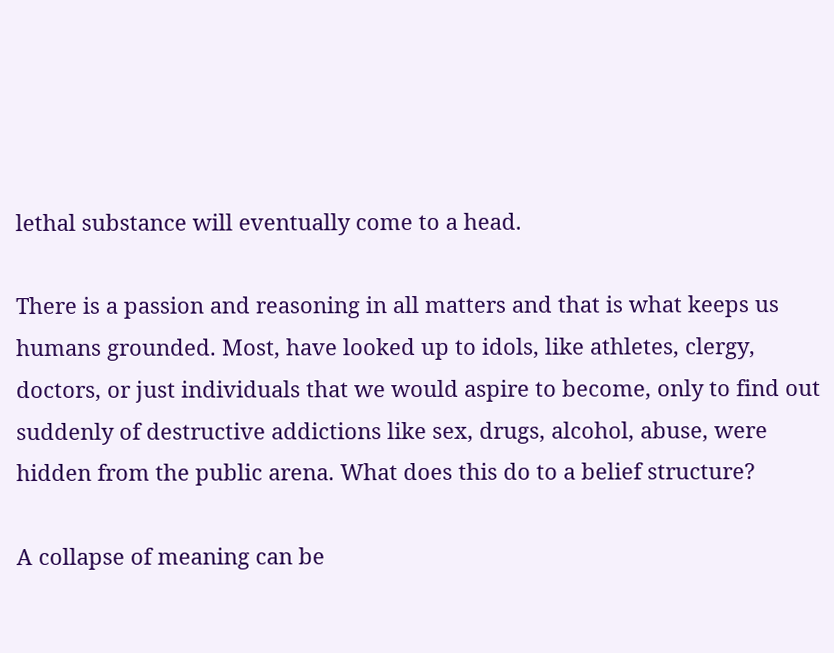lethal substance will eventually come to a head.

There is a passion and reasoning in all matters and that is what keeps us humans grounded. Most, have looked up to idols, like athletes, clergy, doctors, or just individuals that we would aspire to become, only to find out suddenly of destructive addictions like sex, drugs, alcohol, abuse, were hidden from the public arena. What does this do to a belief structure?

A collapse of meaning can be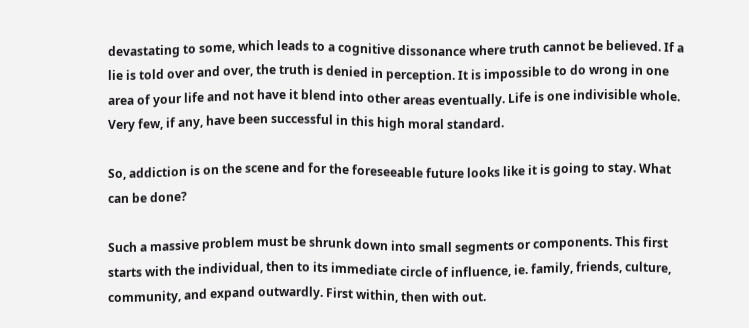devastating to some, which leads to a cognitive dissonance where truth cannot be believed. If a lie is told over and over, the truth is denied in perception. It is impossible to do wrong in one area of your life and not have it blend into other areas eventually. Life is one indivisible whole. Very few, if any, have been successful in this high moral standard.

So, addiction is on the scene and for the foreseeable future looks like it is going to stay. What can be done?

Such a massive problem must be shrunk down into small segments or components. This first starts with the individual, then to its immediate circle of influence, ie. family, friends, culture, community, and expand outwardly. First within, then with out.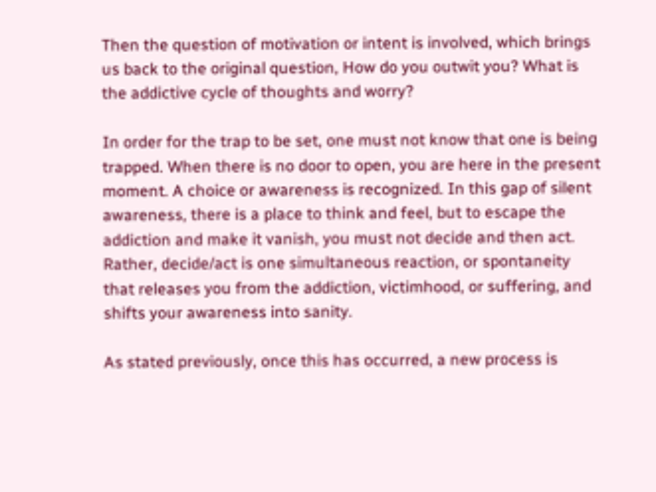Then the question of motivation or intent is involved, which brings us back to the original question, How do you outwit you? What is the addictive cycle of thoughts and worry?

In order for the trap to be set, one must not know that one is being trapped. When there is no door to open, you are here in the present moment. A choice or awareness is recognized. In this gap of silent awareness, there is a place to think and feel, but to escape the addiction and make it vanish, you must not decide and then act. Rather, decide/act is one simultaneous reaction, or spontaneity that releases you from the addiction, victimhood, or suffering, and shifts your awareness into sanity.

As stated previously, once this has occurred, a new process is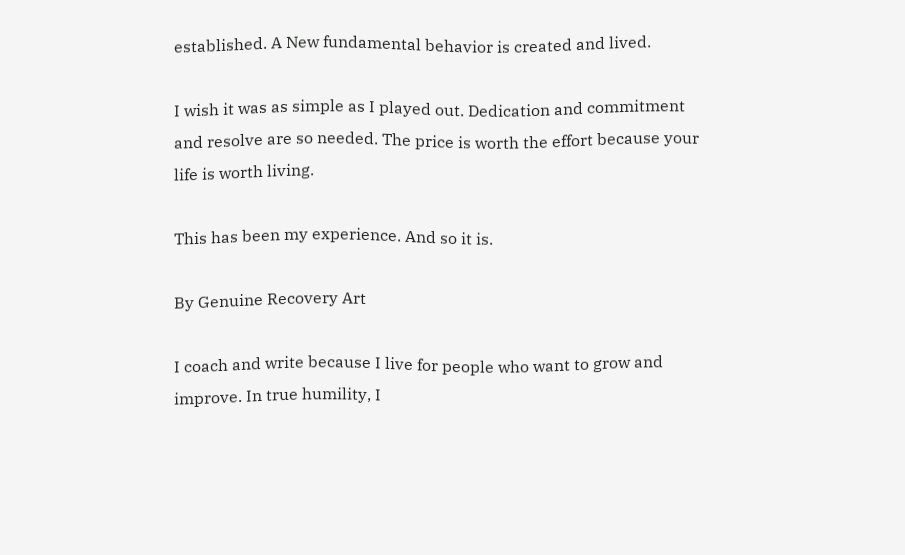established. A New fundamental behavior is created and lived.

I wish it was as simple as I played out. Dedication and commitment and resolve are so needed. The price is worth the effort because your life is worth living.

This has been my experience. And so it is.

By Genuine Recovery Art

I coach and write because I live for people who want to grow and improve. In true humility, I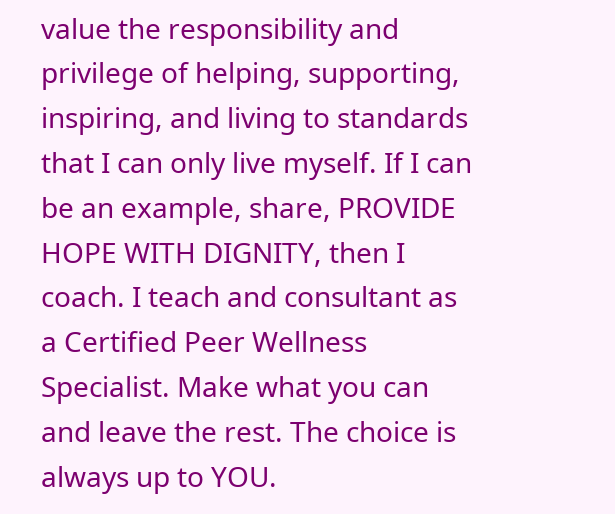value the responsibility and privilege of helping, supporting, inspiring, and living to standards that I can only live myself. If I can be an example, share, PROVIDE HOPE WITH DIGNITY, then I coach. I teach and consultant as a Certified Peer Wellness Specialist. Make what you can and leave the rest. The choice is always up to YOU.